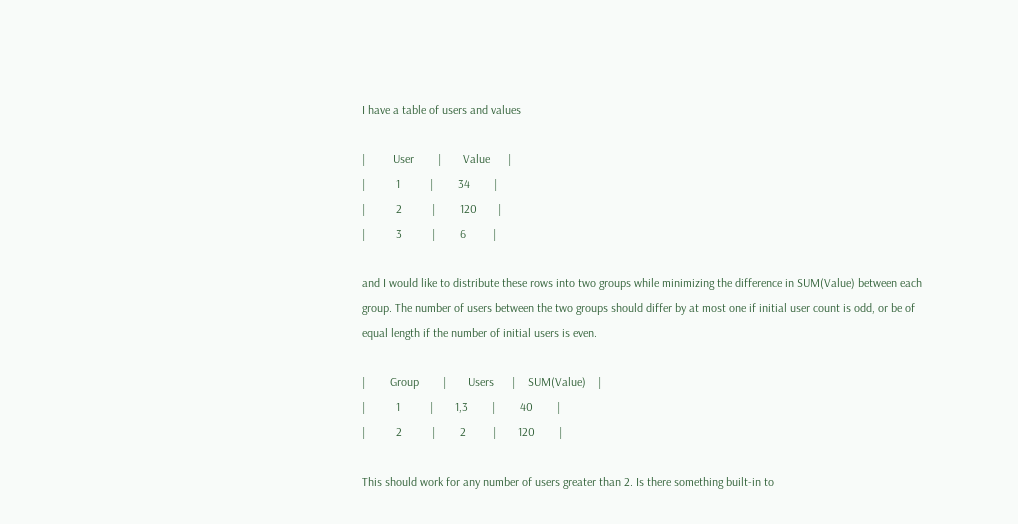I have a table of users and values

|         User        |       Value      |
|          1          |        34        |
|          2          |        120       |
|          3          |        6         |

and I would like to distribute these rows into two groups while minimizing the difference in SUM(Value) between each group. The number of users between the two groups should differ by at most one if initial user count is odd, or be of equal length if the number of initial users is even.

|        Group        |       Users      |    SUM(Value)    |
|          1          |       1,3        |        40        |
|          2          |        2         |       120        |

This should work for any number of users greater than 2. Is there something built-in to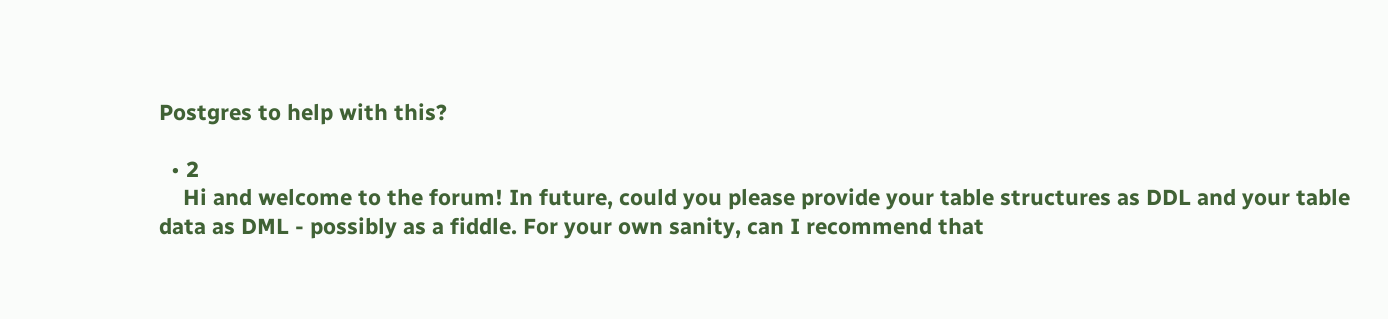Postgres to help with this?

  • 2
    Hi and welcome to the forum! In future, could you please provide your table structures as DDL and your table data as DML - possibly as a fiddle. For your own sanity, can I recommend that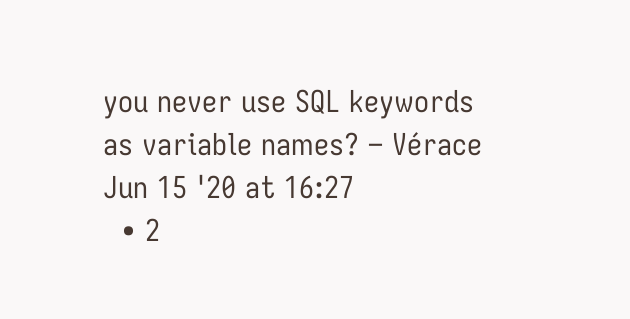you never use SQL keywords as variable names? – Vérace Jun 15 '20 at 16:27
  • 2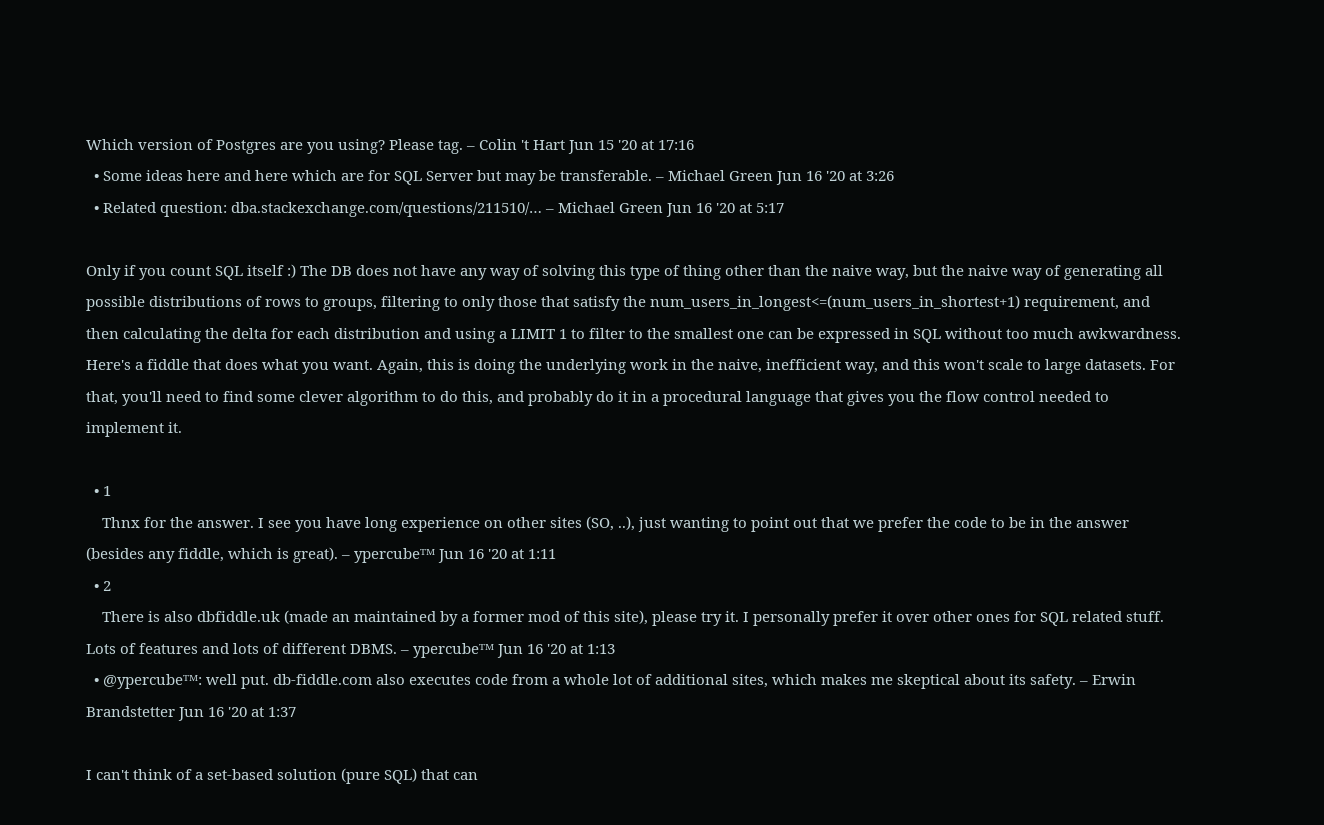Which version of Postgres are you using? Please tag. – Colin 't Hart Jun 15 '20 at 17:16
  • Some ideas here and here which are for SQL Server but may be transferable. – Michael Green Jun 16 '20 at 3:26
  • Related question: dba.stackexchange.com/questions/211510/… – Michael Green Jun 16 '20 at 5:17

Only if you count SQL itself :) The DB does not have any way of solving this type of thing other than the naive way, but the naive way of generating all possible distributions of rows to groups, filtering to only those that satisfy the num_users_in_longest<=(num_users_in_shortest+1) requirement, and then calculating the delta for each distribution and using a LIMIT 1 to filter to the smallest one can be expressed in SQL without too much awkwardness. Here's a fiddle that does what you want. Again, this is doing the underlying work in the naive, inefficient way, and this won't scale to large datasets. For that, you'll need to find some clever algorithm to do this, and probably do it in a procedural language that gives you the flow control needed to implement it.

  • 1
    Thnx for the answer. I see you have long experience on other sites (SO, ..), just wanting to point out that we prefer the code to be in the answer (besides any fiddle, which is great). – ypercubeᵀᴹ Jun 16 '20 at 1:11
  • 2
    There is also dbfiddle.uk (made an maintained by a former mod of this site), please try it. I personally prefer it over other ones for SQL related stuff. Lots of features and lots of different DBMS. – ypercubeᵀᴹ Jun 16 '20 at 1:13
  • @ypercubeᵀᴹ: well put. db-fiddle.com also executes code from a whole lot of additional sites, which makes me skeptical about its safety. – Erwin Brandstetter Jun 16 '20 at 1:37

I can't think of a set-based solution (pure SQL) that can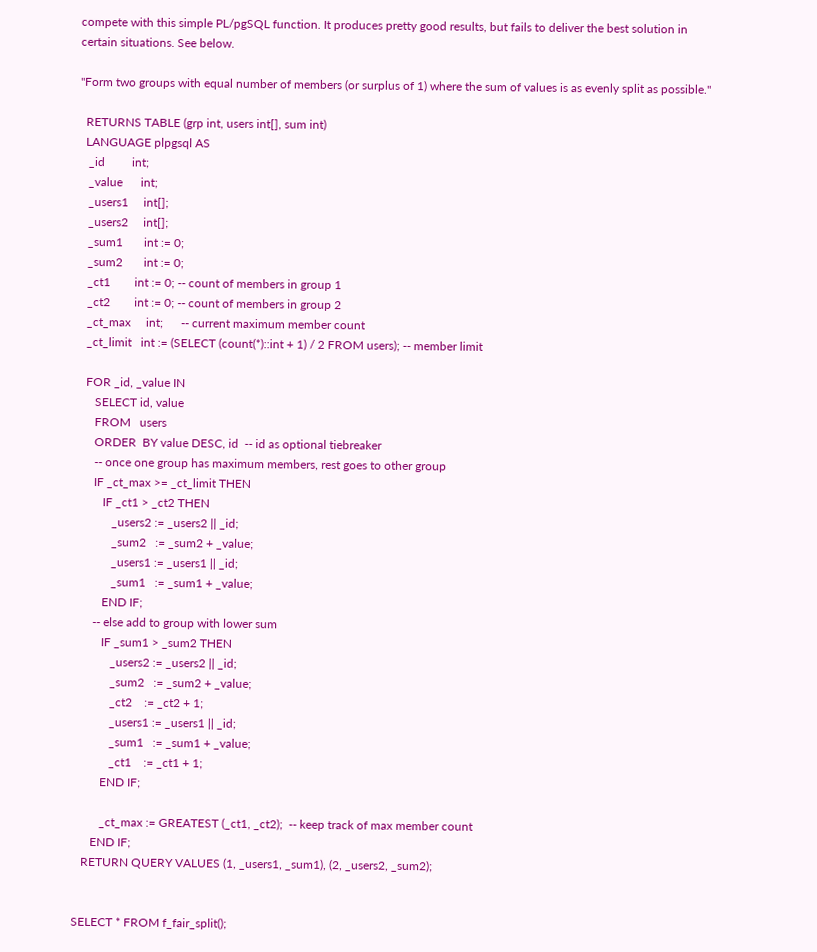compete with this simple PL/pgSQL function. It produces pretty good results, but fails to deliver the best solution in certain situations. See below.

"Form two groups with equal number of members (or surplus of 1) where the sum of values is as evenly split as possible."

  RETURNS TABLE (grp int, users int[], sum int)
  LANGUAGE plpgsql AS
   _id         int;
   _value      int;
   _users1     int[];
   _users2     int[];
   _sum1       int := 0;
   _sum2       int := 0;
   _ct1        int := 0; -- count of members in group 1
   _ct2        int := 0; -- count of members in group 2
   _ct_max     int;      -- current maximum member count
   _ct_limit   int := (SELECT (count(*)::int + 1) / 2 FROM users); -- member limit

   FOR _id, _value IN
      SELECT id, value
      FROM   users
      ORDER  BY value DESC, id  -- id as optional tiebreaker
      -- once one group has maximum members, rest goes to other group
      IF _ct_max >= _ct_limit THEN
         IF _ct1 > _ct2 THEN
            _users2 := _users2 || _id;
            _sum2   := _sum2 + _value;
            _users1 := _users1 || _id;
            _sum1   := _sum1 + _value;
         END IF;
      -- else add to group with lower sum
         IF _sum1 > _sum2 THEN
            _users2 := _users2 || _id;
            _sum2   := _sum2 + _value;
            _ct2    := _ct2 + 1;
            _users1 := _users1 || _id;
            _sum1   := _sum1 + _value;
            _ct1    := _ct1 + 1;
         END IF;

         _ct_max := GREATEST (_ct1, _ct2);  -- keep track of max member count
      END IF;
   RETURN QUERY VALUES (1, _users1, _sum1), (2, _users2, _sum2);


SELECT * FROM f_fair_split();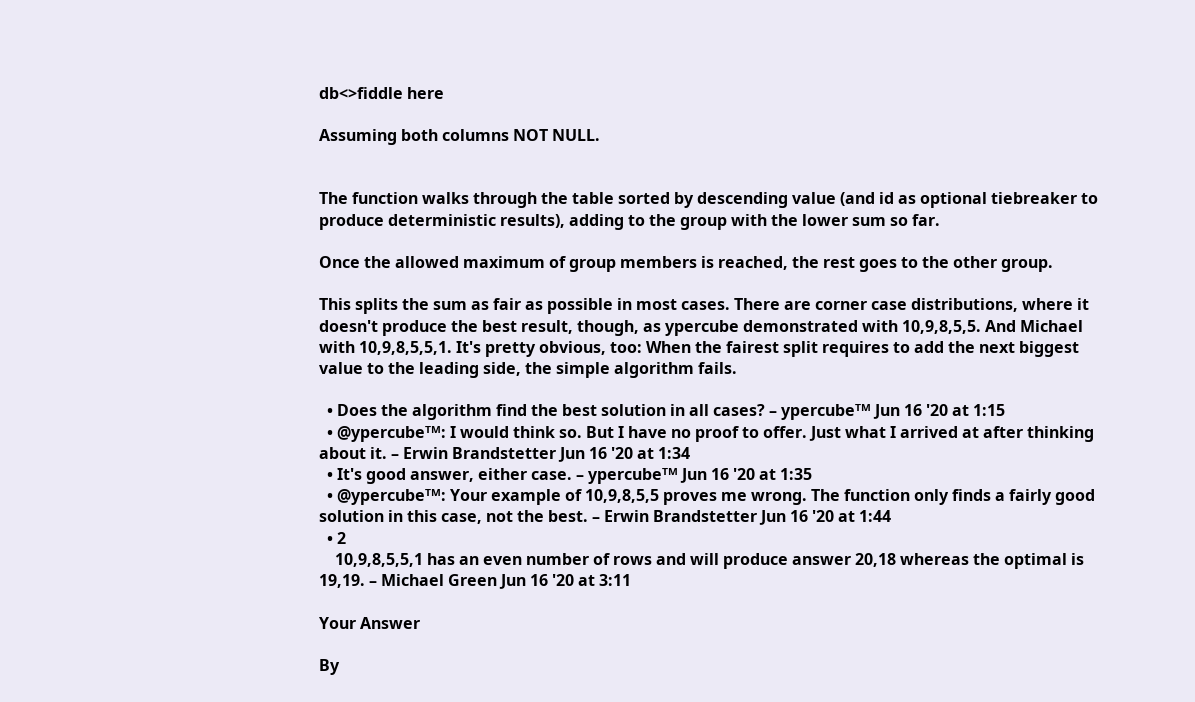db<>fiddle here

Assuming both columns NOT NULL.


The function walks through the table sorted by descending value (and id as optional tiebreaker to produce deterministic results), adding to the group with the lower sum so far.

Once the allowed maximum of group members is reached, the rest goes to the other group.

This splits the sum as fair as possible in most cases. There are corner case distributions, where it doesn't produce the best result, though, as ypercube demonstrated with 10,9,8,5,5. And Michael with 10,9,8,5,5,1. It's pretty obvious, too: When the fairest split requires to add the next biggest value to the leading side, the simple algorithm fails.

  • Does the algorithm find the best solution in all cases? – ypercubeᵀᴹ Jun 16 '20 at 1:15
  • @ypercubeᵀᴹ: I would think so. But I have no proof to offer. Just what I arrived at after thinking about it. – Erwin Brandstetter Jun 16 '20 at 1:34
  • It's good answer, either case. – ypercubeᵀᴹ Jun 16 '20 at 1:35
  • @ypercubeᵀᴹ: Your example of 10,9,8,5,5 proves me wrong. The function only finds a fairly good solution in this case, not the best. – Erwin Brandstetter Jun 16 '20 at 1:44
  • 2
    10,9,8,5,5,1 has an even number of rows and will produce answer 20,18 whereas the optimal is 19,19. – Michael Green Jun 16 '20 at 3:11

Your Answer

By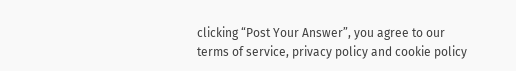clicking “Post Your Answer”, you agree to our terms of service, privacy policy and cookie policy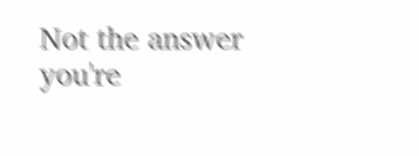Not the answer you're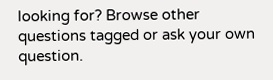looking for? Browse other questions tagged or ask your own question.